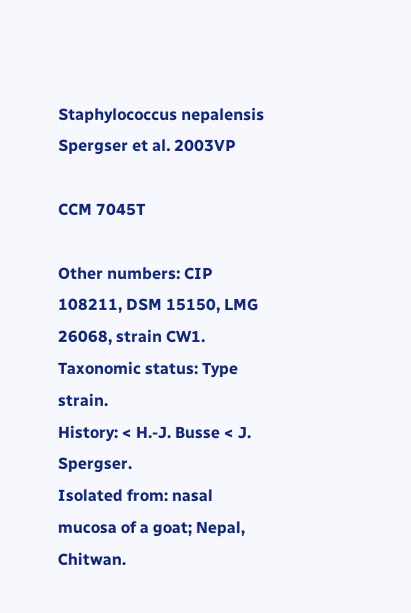Staphylococcus nepalensis Spergser et al. 2003VP

CCM 7045T

Other numbers: CIP 108211, DSM 15150, LMG 26068, strain CW1.
Taxonomic status: Type strain.
History: < H.-J. Busse < J. Spergser.
Isolated from: nasal mucosa of a goat; Nepal, Chitwan.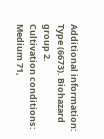Additional information: Type (6673). Biohazard group 2.
Cultivation conditions: Medium 71,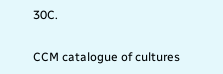30C.

CCM catalogue of cultures